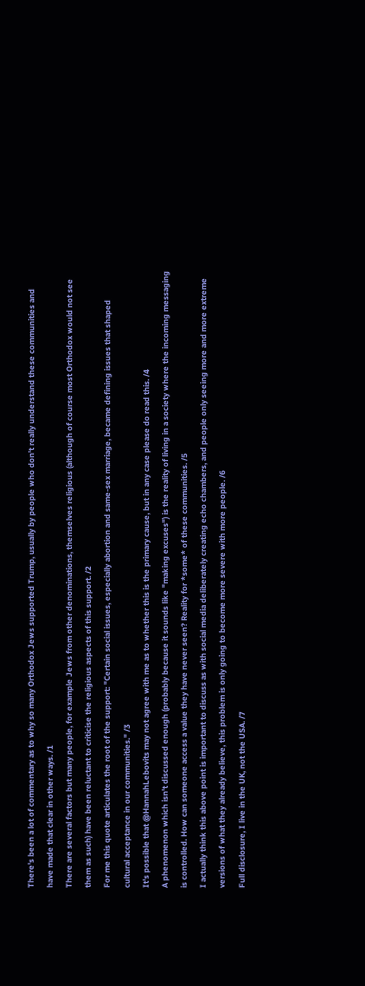There's been a lot of commentary as to why so many Orthodox Jews supported Trump, usually by people who don't really understand these communities and have made that clear in other ways. /1
There are several factors but many people, for example Jews from other denominations, themselves religious (although of course most Orthodox would not see them as such) have been reluctant to criticise the religious aspects of this support. /2
For me this quote articulates the root of the support: "Certain social issues, especially abortion and same-sex marriage, became defining issues that shaped cultural acceptance in our communities." /3
It's possible that @HannahLebovits may not agree with me as to whether this is the primary cause, but in any case please do read this. /4
A phenomenon which isn't discussed enough (probably because it sounds like "making excuses") is the reality of living in a society where the incoming messaging is controlled. How can someone access a value they have never seen? Reality for *some* of these communities. /5
I actually think this above point is important to discuss as with social media deliberately creating echo chambers, and people only seeing more and more extreme versions of what they already believe, this problem is only going to become more severe with more people. /6
Full disclosure, I live in the UK, not the USA. /7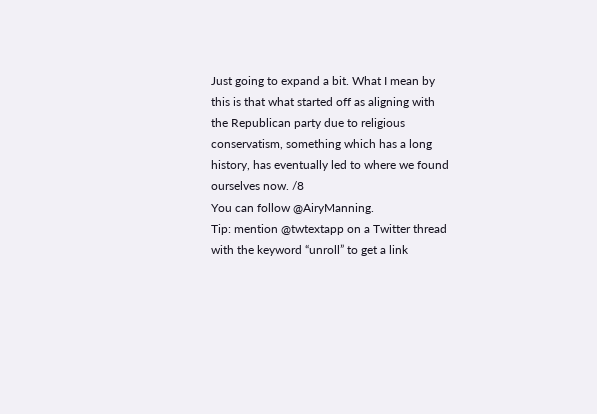Just going to expand a bit. What I mean by this is that what started off as aligning with the Republican party due to religious conservatism, something which has a long history, has eventually led to where we found ourselves now. /8
You can follow @AiryManning.
Tip: mention @twtextapp on a Twitter thread with the keyword “unroll” to get a link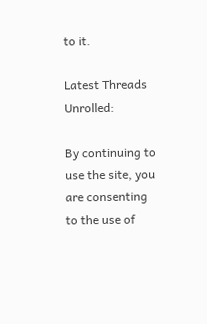to it.

Latest Threads Unrolled:

By continuing to use the site, you are consenting to the use of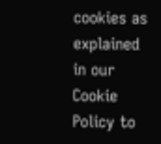cookies as explained in our Cookie Policy to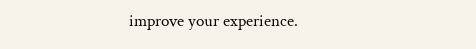improve your experience.